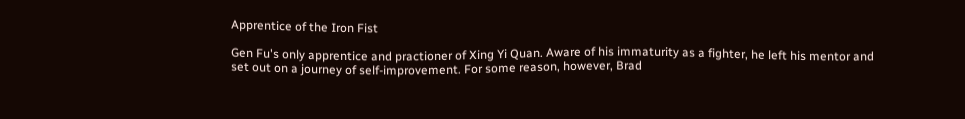Apprentice of the Iron Fist

Gen Fu's only apprentice and practioner of Xing Yi Quan. Aware of his immaturity as a fighter, he left his mentor and
set out on a journey of self-improvement. For some reason, however, Brad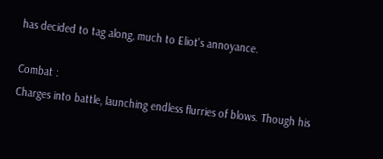has decided to tag along, much to Eliot's annoyance.

Combat :
Charges into battle, launching endless flurries of blows. Though his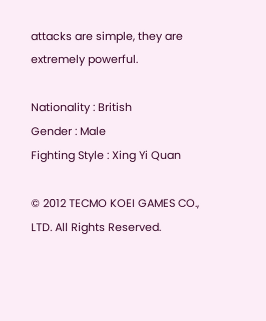attacks are simple, they are extremely powerful.

Nationality : British
Gender : Male
Fighting Style : Xing Yi Quan

© 2012 TECMO KOEI GAMES CO., LTD. All Rights Reserved.